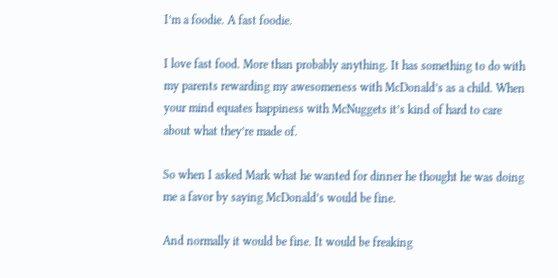I’m a foodie. A fast foodie.

I love fast food. More than probably anything. It has something to do with my parents rewarding my awesomeness with McDonald’s as a child. When your mind equates happiness with McNuggets it’s kind of hard to care about what they’re made of.

So when I asked Mark what he wanted for dinner he thought he was doing me a favor by saying McDonald’s would be fine.

And normally it would be fine. It would be freaking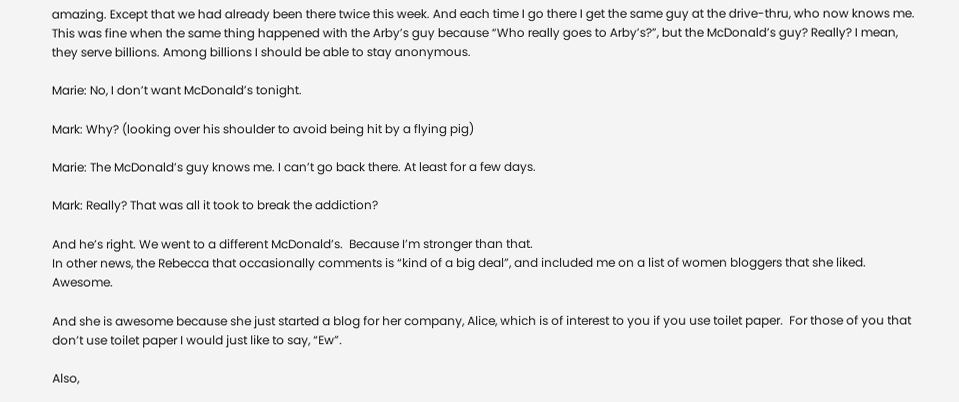amazing. Except that we had already been there twice this week. And each time I go there I get the same guy at the drive-thru, who now knows me. This was fine when the same thing happened with the Arby’s guy because “Who really goes to Arby’s?”, but the McDonald’s guy? Really? I mean, they serve billions. Among billions I should be able to stay anonymous.

Marie: No, I don’t want McDonald’s tonight.

Mark: Why? (looking over his shoulder to avoid being hit by a flying pig)

Marie: The McDonald’s guy knows me. I can’t go back there. At least for a few days.

Mark: Really? That was all it took to break the addiction?

And he’s right. We went to a different McDonald’s.  Because I’m stronger than that.
In other news, the Rebecca that occasionally comments is “kind of a big deal”, and included me on a list of women bloggers that she liked.  Awesome.

And she is awesome because she just started a blog for her company, Alice, which is of interest to you if you use toilet paper.  For those of you that don’t use toilet paper I would just like to say, “Ew”.

Also,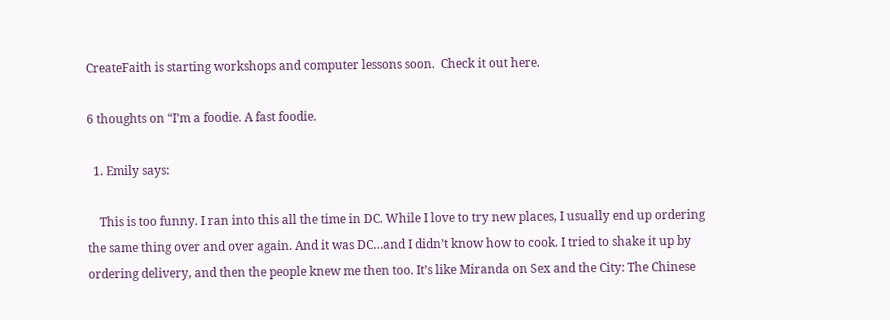CreateFaith is starting workshops and computer lessons soon.  Check it out here.

6 thoughts on “I’m a foodie. A fast foodie.

  1. Emily says:

    This is too funny. I ran into this all the time in DC. While I love to try new places, I usually end up ordering the same thing over and over again. And it was DC…and I didn’t know how to cook. I tried to shake it up by ordering delivery, and then the people knew me then too. It’s like Miranda on Sex and the City: The Chinese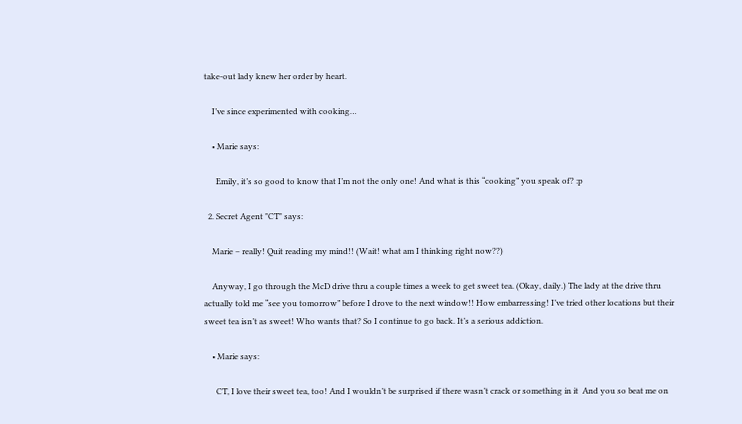take-out lady knew her order by heart.

    I’ve since experimented with cooking…

    • Marie says:

      Emily, it’s so good to know that I’m not the only one! And what is this “cooking” you speak of? :p

  2. Secret Agent "CT" says:

    Marie – really! Quit reading my mind!! (Wait! what am I thinking right now??)

    Anyway, I go through the McD drive thru a couple times a week to get sweet tea. (Okay, daily.) The lady at the drive thru actually told me “see you tomorrow” before I drove to the next window!! How embarressing! I’ve tried other locations but their sweet tea isn’t as sweet! Who wants that? So I continue to go back. It’s a serious addiction.

    • Marie says:

      CT, I love their sweet tea, too! And I wouldn’t be surprised if there wasn’t crack or something in it  And you so beat me on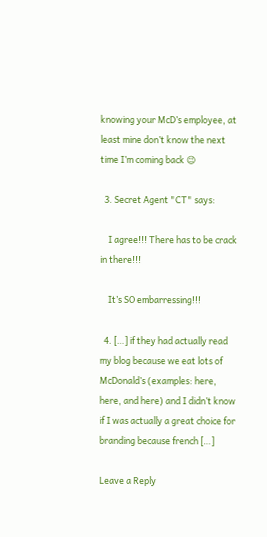knowing your McD’s employee, at least mine don’t know the next time I’m coming back 😉

  3. Secret Agent "CT" says:

    I agree!!! There has to be crack in there!!!

    It’s SO embarressing!!!

  4. […] if they had actually read my blog because we eat lots of McDonald’s (examples: here, here, and here) and I didn’t know if I was actually a great choice for branding because french […]

Leave a Reply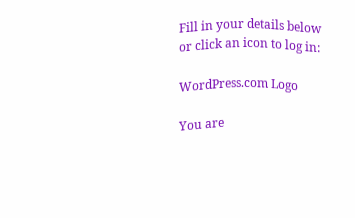Fill in your details below or click an icon to log in:

WordPress.com Logo

You are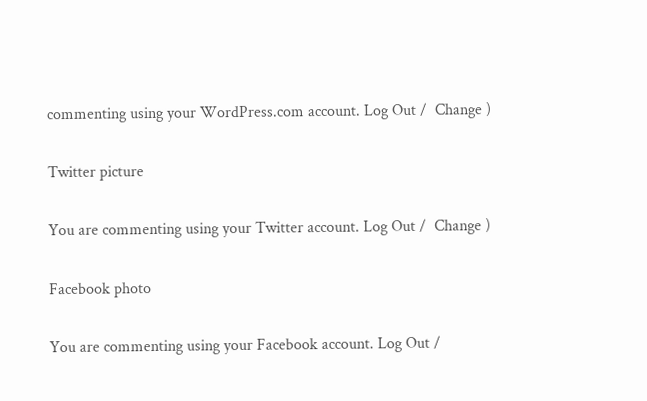commenting using your WordPress.com account. Log Out /  Change )

Twitter picture

You are commenting using your Twitter account. Log Out /  Change )

Facebook photo

You are commenting using your Facebook account. Log Out /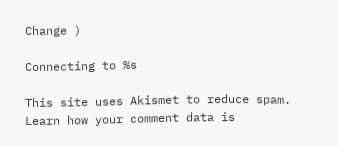Change )

Connecting to %s

This site uses Akismet to reduce spam. Learn how your comment data is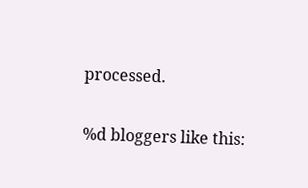processed.

%d bloggers like this: